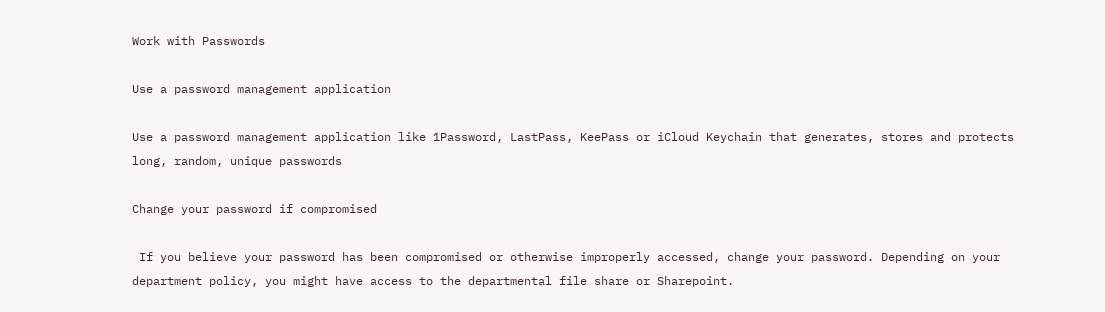Work with Passwords

Use a password management application

Use a password management application like 1Password, LastPass, KeePass or iCloud Keychain that generates, stores and protects long, random, unique passwords

Change your password if compromised

 If you believe your password has been compromised or otherwise improperly accessed, change your password. Depending on your department policy, you might have access to the departmental file share or Sharepoint.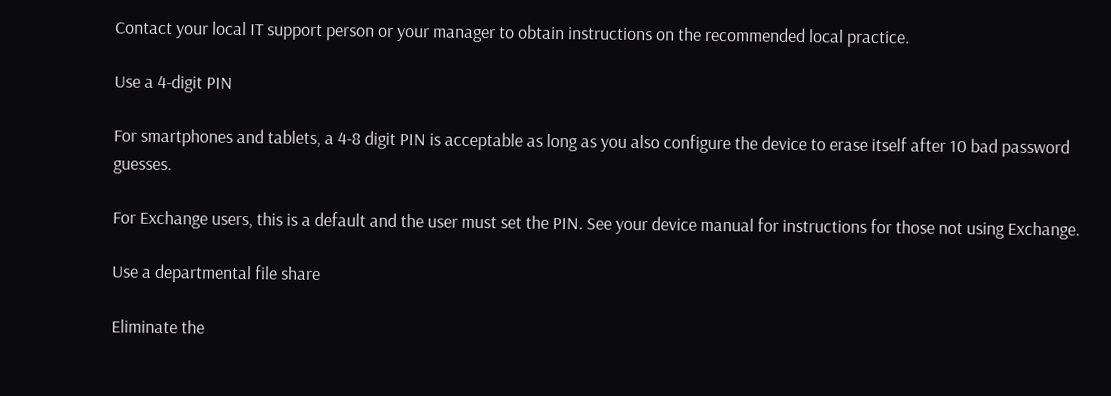Contact your local IT support person or your manager to obtain instructions on the recommended local practice.

Use a 4-digit PIN

For smartphones and tablets, a 4-8 digit PIN is acceptable as long as you also configure the device to erase itself after 10 bad password guesses.

For Exchange users, this is a default and the user must set the PIN. See your device manual for instructions for those not using Exchange.

Use a departmental file share

Eliminate the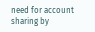need for account sharing by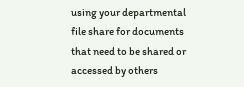using your departmental file share for documents that need to be shared or accessed by others